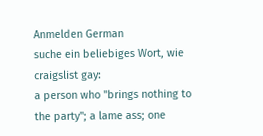Anmelden German
suche ein beliebiges Wort, wie craigslist gay:
a person who "brings nothing to the party"; a lame ass; one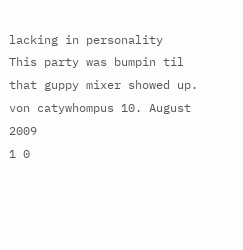lacking in personality
This party was bumpin til that guppy mixer showed up.
von catywhompus 10. August 2009
1 0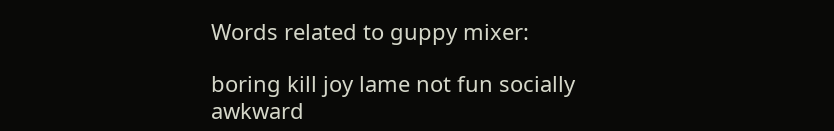Words related to guppy mixer:

boring kill joy lame not fun socially awkward